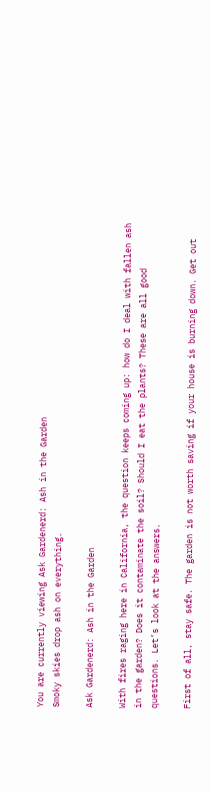You are currently viewing Ask Gardenerd: Ash in the Garden
Smoky skies drop ash on everything.

Ask Gardenerd: Ash in the Garden

With fires raging here in California, the question keeps coming up: how do I deal with fallen ash in the garden? Does it contaminate the soil? Should I eat the plants? These are all good questions. Let’s look at the answers.

First of all, stay safe. The garden is not worth saving if your house is burning down. Get out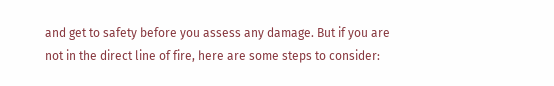and get to safety before you assess any damage. But if you are not in the direct line of fire, here are some steps to consider: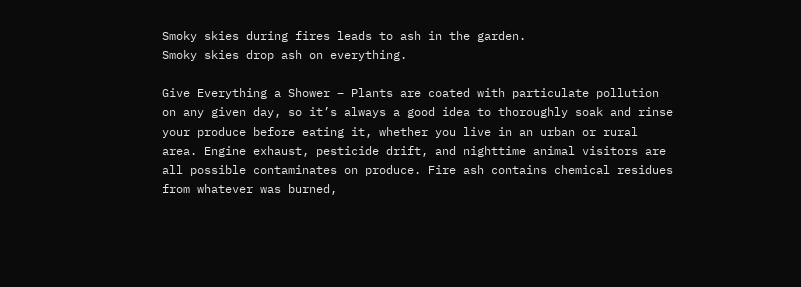Smoky skies during fires leads to ash in the garden.
Smoky skies drop ash on everything.

Give Everything a Shower – Plants are coated with particulate pollution on any given day, so it’s always a good idea to thoroughly soak and rinse your produce before eating it, whether you live in an urban or rural area. Engine exhaust, pesticide drift, and nighttime animal visitors are all possible contaminates on produce. Fire ash contains chemical residues from whatever was burned,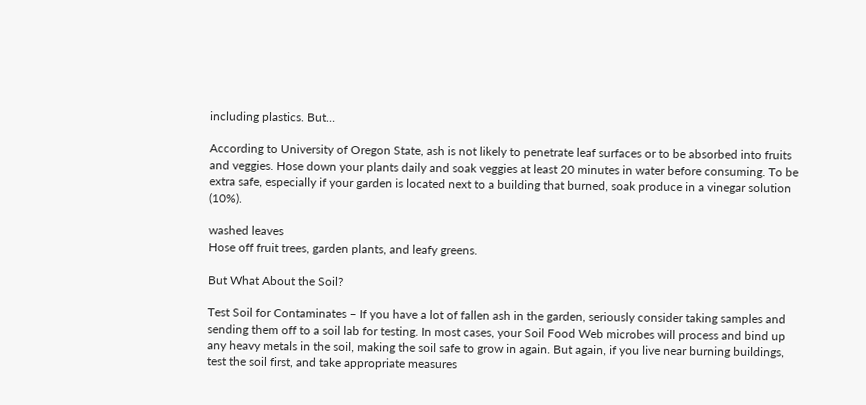including plastics. But…

According to University of Oregon State, ash is not likely to penetrate leaf surfaces or to be absorbed into fruits and veggies. Hose down your plants daily and soak veggies at least 20 minutes in water before consuming. To be extra safe, especially if your garden is located next to a building that burned, soak produce in a vinegar solution (10%).

washed leaves
Hose off fruit trees, garden plants, and leafy greens.

But What About the Soil?

Test Soil for Contaminates – If you have a lot of fallen ash in the garden, seriously consider taking samples and sending them off to a soil lab for testing. In most cases, your Soil Food Web microbes will process and bind up any heavy metals in the soil, making the soil safe to grow in again. But again, if you live near burning buildings, test the soil first, and take appropriate measures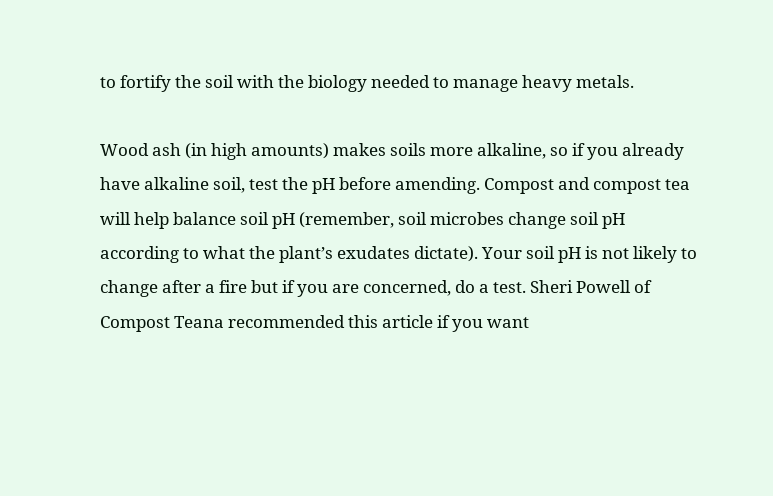to fortify the soil with the biology needed to manage heavy metals.

Wood ash (in high amounts) makes soils more alkaline, so if you already have alkaline soil, test the pH before amending. Compost and compost tea will help balance soil pH (remember, soil microbes change soil pH according to what the plant’s exudates dictate). Your soil pH is not likely to change after a fire but if you are concerned, do a test. Sheri Powell of Compost Teana recommended this article if you want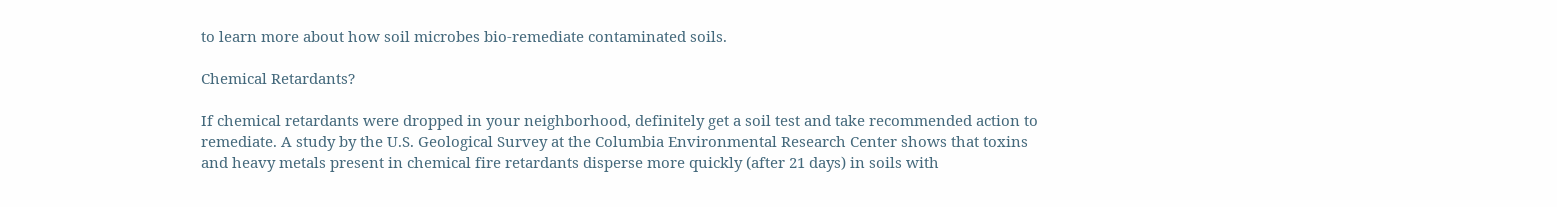to learn more about how soil microbes bio-remediate contaminated soils.

Chemical Retardants?

If chemical retardants were dropped in your neighborhood, definitely get a soil test and take recommended action to remediate. A study by the U.S. Geological Survey at the Columbia Environmental Research Center shows that toxins and heavy metals present in chemical fire retardants disperse more quickly (after 21 days) in soils with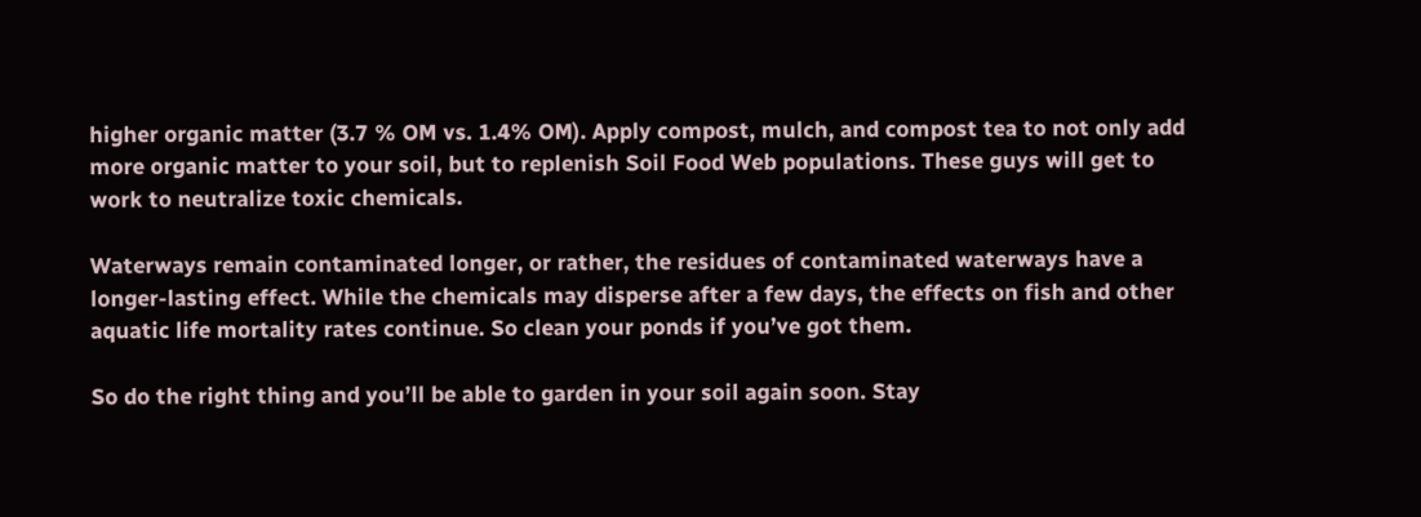higher organic matter (3.7 % OM vs. 1.4% OM). Apply compost, mulch, and compost tea to not only add more organic matter to your soil, but to replenish Soil Food Web populations. These guys will get to work to neutralize toxic chemicals.

Waterways remain contaminated longer, or rather, the residues of contaminated waterways have a longer-lasting effect. While the chemicals may disperse after a few days, the effects on fish and other aquatic life mortality rates continue. So clean your ponds if you’ve got them.

So do the right thing and you’ll be able to garden in your soil again soon. Stay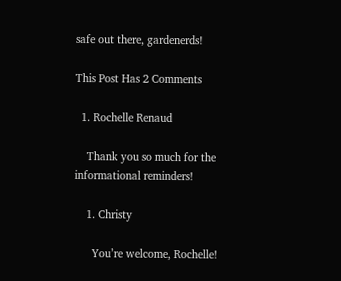safe out there, gardenerds!

This Post Has 2 Comments

  1. Rochelle Renaud

    Thank you so much for the informational reminders!

    1. Christy

      You’re welcome, Rochelle!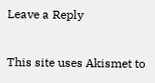Leave a Reply

This site uses Akismet to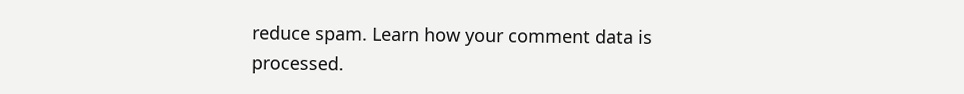reduce spam. Learn how your comment data is processed.